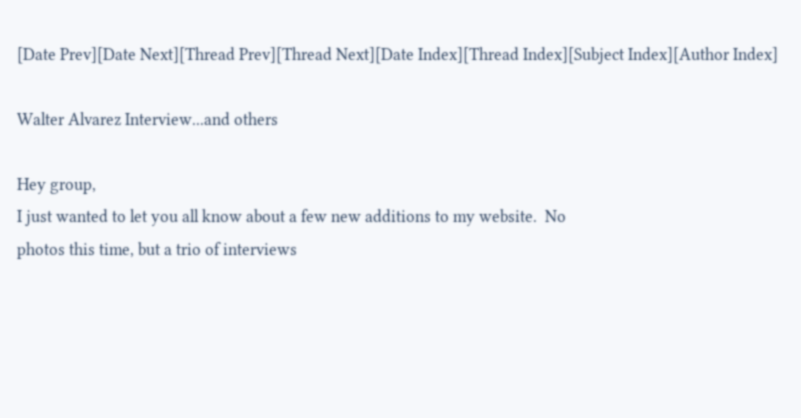[Date Prev][Date Next][Thread Prev][Thread Next][Date Index][Thread Index][Subject Index][Author Index]

Walter Alvarez Interview...and others

Hey group,
I just wanted to let you all know about a few new additions to my website.  No
photos this time, but a trio of interviews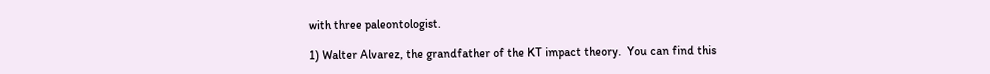with three paleontologist.

1) Walter Alvarez, the grandfather of the KT impact theory.  You can find this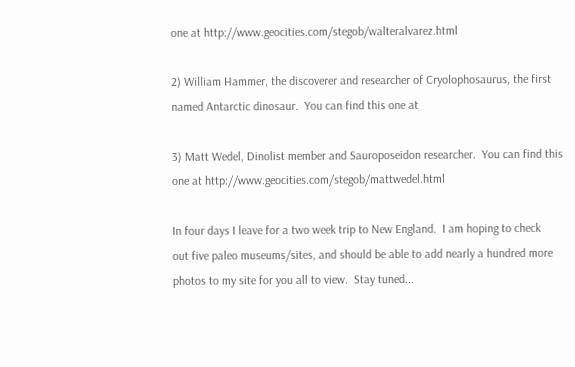one at http://www.geocities.com/stegob/walteralvarez.html

2) William Hammer, the discoverer and researcher of Cryolophosaurus, the first
named Antarctic dinosaur.  You can find this one at

3) Matt Wedel, Dinolist member and Sauroposeidon researcher.  You can find this
one at http://www.geocities.com/stegob/mattwedel.html

In four days I leave for a two week trip to New England.  I am hoping to check
out five paleo museums/sites, and should be able to add nearly a hundred more
photos to my site for you all to view.  Stay tuned...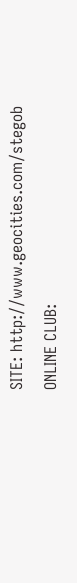SITE: http://www.geocities.com/stegob
ONLINE CLUB: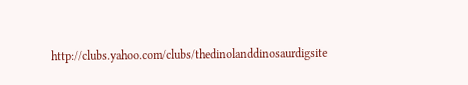http://clubs.yahoo.com/clubs/thedinolanddinosaurdigsite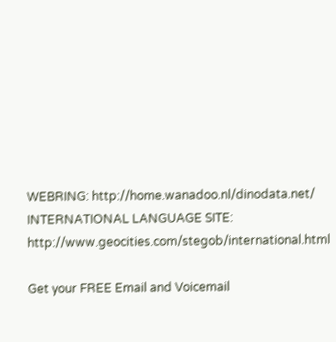WEBRING: http://home.wanadoo.nl/dinodata.net/
INTERNATIONAL LANGUAGE SITE: http://www.geocities.com/stegob/international.html

Get your FREE Email and Voicemail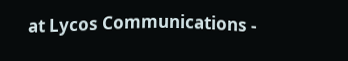at Lycos Communications -